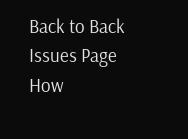Back to Back Issues Page
How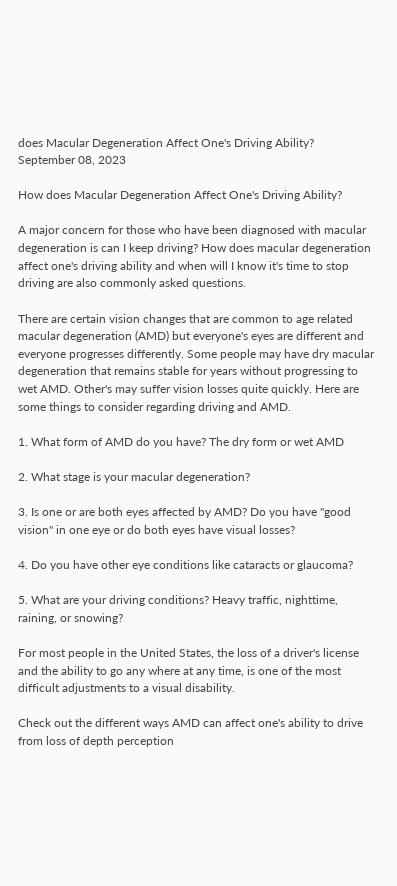does Macular Degeneration Affect One's Driving Ability?
September 08, 2023

How does Macular Degeneration Affect One's Driving Ability?

A major concern for those who have been diagnosed with macular degeneration is can I keep driving? How does macular degeneration affect one's driving ability and when will I know it's time to stop driving are also commonly asked questions.

There are certain vision changes that are common to age related macular degeneration (AMD) but everyone's eyes are different and everyone progresses differently. Some people may have dry macular degeneration that remains stable for years without progressing to wet AMD. Other's may suffer vision losses quite quickly. Here are some things to consider regarding driving and AMD.

1. What form of AMD do you have? The dry form or wet AMD

2. What stage is your macular degeneration?

3. Is one or are both eyes affected by AMD? Do you have "good vision" in one eye or do both eyes have visual losses?

4. Do you have other eye conditions like cataracts or glaucoma?

5. What are your driving conditions? Heavy traffic, nighttime, raining, or snowing?

For most people in the United States, the loss of a driver's license and the ability to go any where at any time, is one of the most difficult adjustments to a visual disability.

Check out the different ways AMD can affect one's ability to drive from loss of depth perception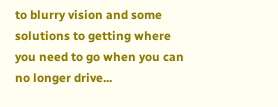to blurry vision and some solutions to getting where you need to go when you can no longer drive...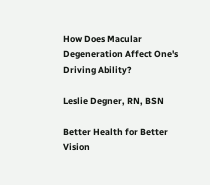How Does Macular Degeneration Affect One's Driving Ability?

Leslie Degner, RN, BSN

Better Health for Better Vision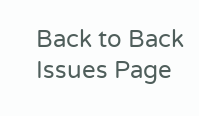Back to Back Issues Page